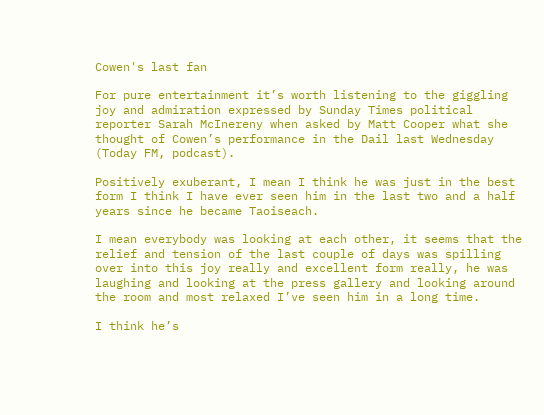Cowen's last fan

For pure entertainment it’s worth listening to the giggling joy and admiration expressed by Sunday Times political reporter Sarah McInereny when asked by Matt Cooper what she thought of Cowen’s performance in the Dail last Wednesday (Today FM, podcast).

Positively exuberant, I mean I think he was just in the best form I think I have ever seen him in the last two and a half years since he became Taoiseach.

I mean everybody was looking at each other, it seems that the relief and tension of the last couple of days was spilling over into this joy really and excellent form really, he was laughing and looking at the press gallery and looking around the room and most relaxed I’ve seen him in a long time.

I think he’s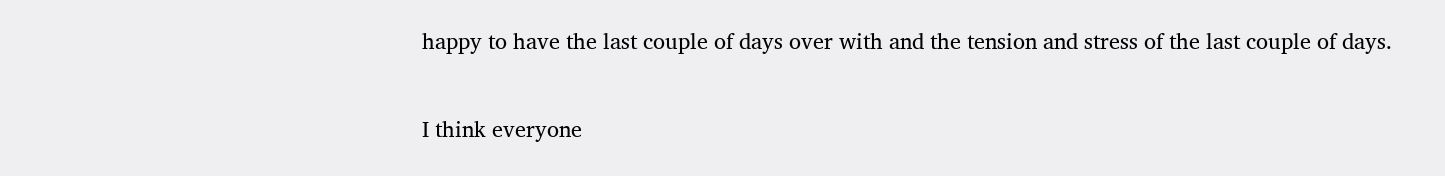happy to have the last couple of days over with and the tension and stress of the last couple of days.

I think everyone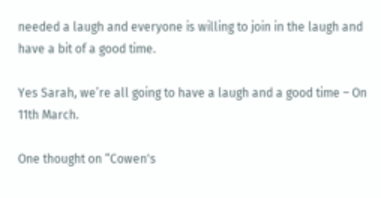needed a laugh and everyone is willing to join in the laugh and have a bit of a good time.

Yes Sarah, we’re all going to have a laugh and a good time – On 11th March.

One thought on “Cowen's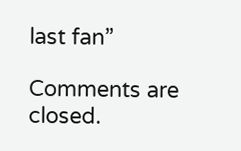last fan”

Comments are closed.